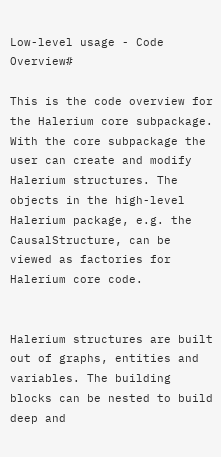Low-level usage - Code Overview#

This is the code overview for the Halerium core subpackage. With the core subpackage the user can create and modify Halerium structures. The objects in the high-level Halerium package, e.g. the CausalStructure, can be viewed as factories for Halerium core code.


Halerium structures are built out of graphs, entities and variables. The building blocks can be nested to build deep and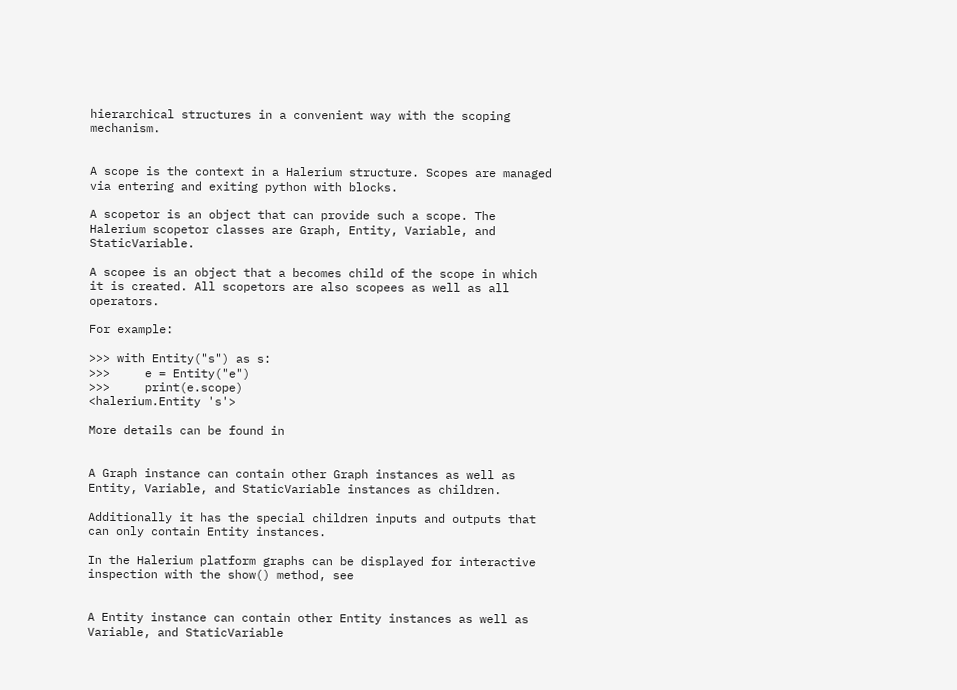hierarchical structures in a convenient way with the scoping mechanism.


A scope is the context in a Halerium structure. Scopes are managed via entering and exiting python with blocks.

A scopetor is an object that can provide such a scope. The Halerium scopetor classes are Graph, Entity, Variable, and StaticVariable.

A scopee is an object that a becomes child of the scope in which it is created. All scopetors are also scopees as well as all operators.

For example:

>>> with Entity("s") as s:
>>>     e = Entity("e")
>>>     print(e.scope)
<halerium.Entity 's'>

More details can be found in


A Graph instance can contain other Graph instances as well as Entity, Variable, and StaticVariable instances as children.

Additionally it has the special children inputs and outputs that can only contain Entity instances.

In the Halerium platform graphs can be displayed for interactive inspection with the show() method, see


A Entity instance can contain other Entity instances as well as Variable, and StaticVariable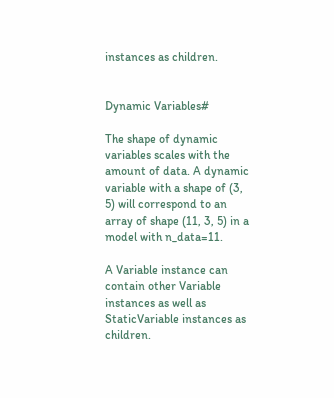instances as children.


Dynamic Variables#

The shape of dynamic variables scales with the amount of data. A dynamic variable with a shape of (3, 5) will correspond to an array of shape (11, 3, 5) in a model with n_data=11.

A Variable instance can contain other Variable instances as well as StaticVariable instances as children.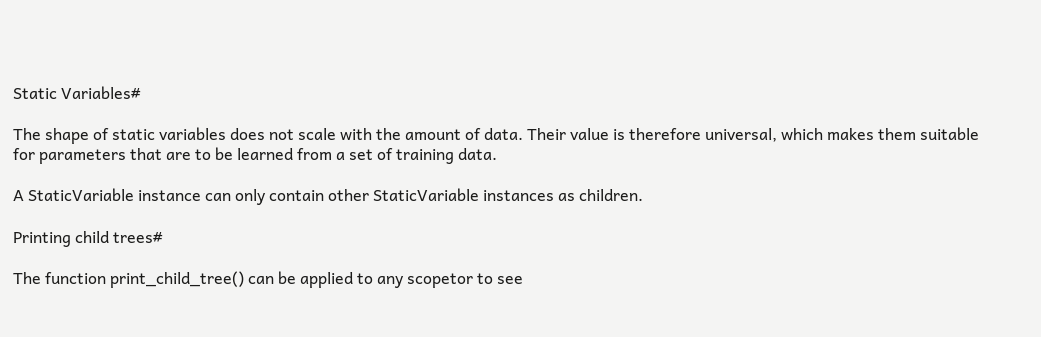Static Variables#

The shape of static variables does not scale with the amount of data. Their value is therefore universal, which makes them suitable for parameters that are to be learned from a set of training data.

A StaticVariable instance can only contain other StaticVariable instances as children.

Printing child trees#

The function print_child_tree() can be applied to any scopetor to see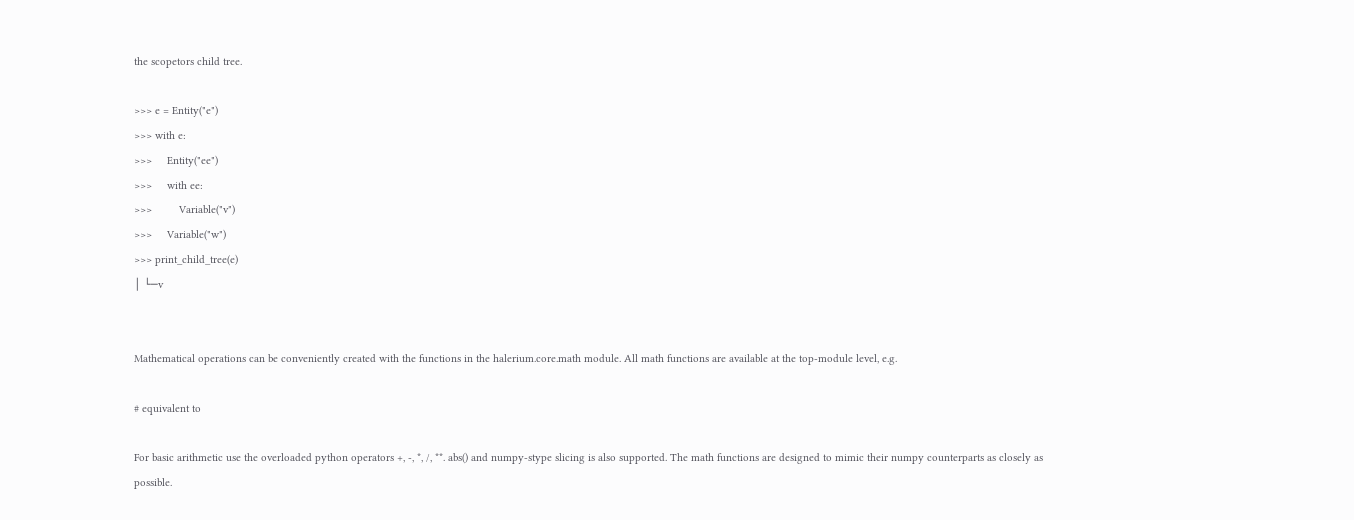the scopetors child tree.

>>> e = Entity("e")
>>> with e:
>>>     Entity("ee")
>>>     with ee:
>>>         Variable("v")
>>>     Variable("w")
>>> print_child_tree(e)
│ └─v


Mathematical operations can be conveniently created with the functions in the halerium.core.math module. All math functions are available at the top-module level, e.g.

# equivalent to

For basic arithmetic use the overloaded python operators +, -, *, /, **. abs() and numpy-stype slicing is also supported. The math functions are designed to mimic their numpy counterparts as closely as possible.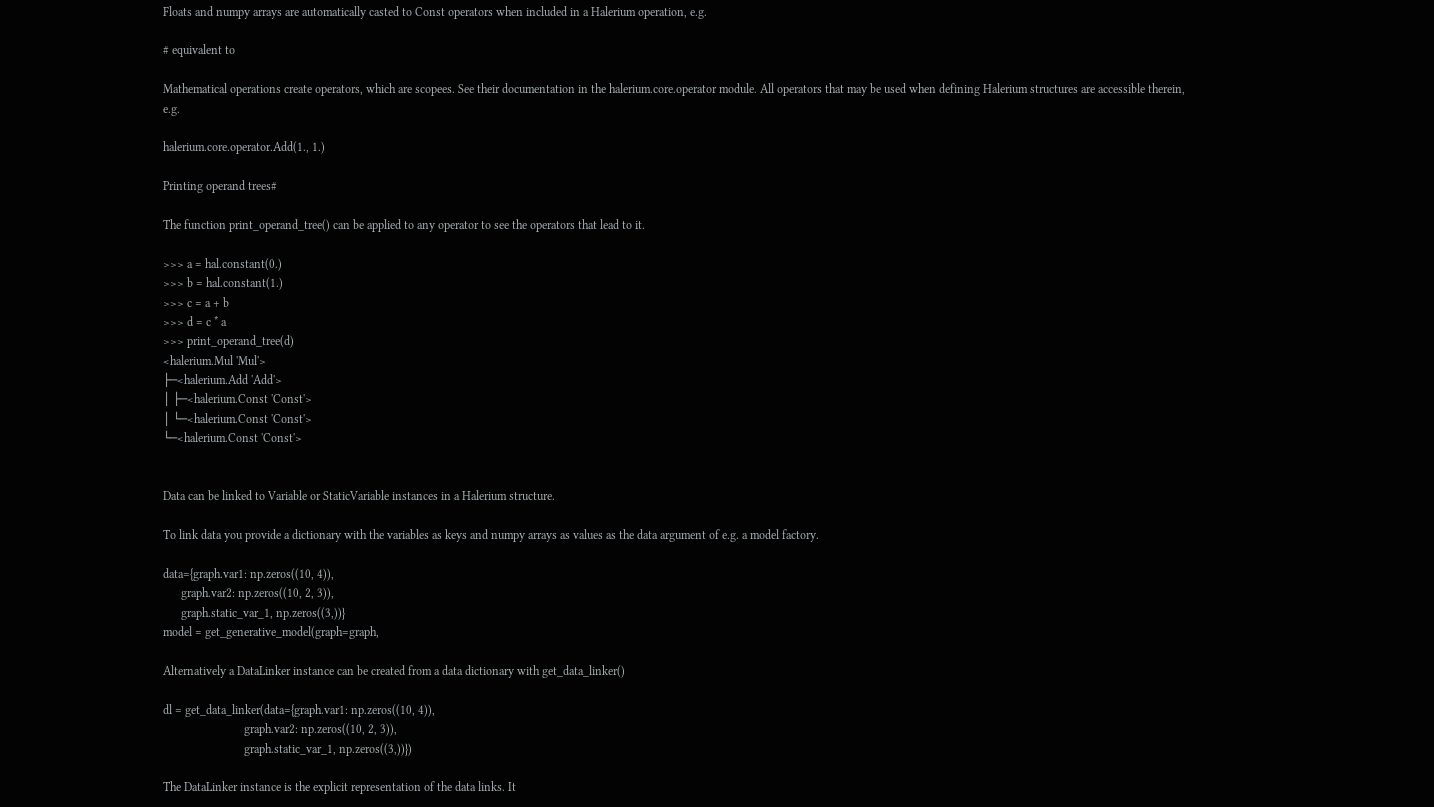Floats and numpy arrays are automatically casted to Const operators when included in a Halerium operation, e.g.

# equivalent to

Mathematical operations create operators, which are scopees. See their documentation in the halerium.core.operator module. All operators that may be used when defining Halerium structures are accessible therein, e.g.

halerium.core.operator.Add(1., 1.)

Printing operand trees#

The function print_operand_tree() can be applied to any operator to see the operators that lead to it.

>>> a = hal.constant(0.)
>>> b = hal.constant(1.)
>>> c = a + b
>>> d = c * a
>>> print_operand_tree(d)
<halerium.Mul 'Mul'>
├─<halerium.Add 'Add'>
│ ├─<halerium.Const 'Const'>
│ └─<halerium.Const 'Const'>
└─<halerium.Const 'Const'>


Data can be linked to Variable or StaticVariable instances in a Halerium structure.

To link data you provide a dictionary with the variables as keys and numpy arrays as values as the data argument of e.g. a model factory.

data={graph.var1: np.zeros((10, 4)),
      graph.var2: np.zeros((10, 2, 3)),
      graph.static_var_1, np.zeros((3,))}
model = get_generative_model(graph=graph,

Alternatively a DataLinker instance can be created from a data dictionary with get_data_linker()

dl = get_data_linker(data={graph.var1: np.zeros((10, 4)),
                           graph.var2: np.zeros((10, 2, 3)),
                           graph.static_var_1, np.zeros((3,))})

The DataLinker instance is the explicit representation of the data links. It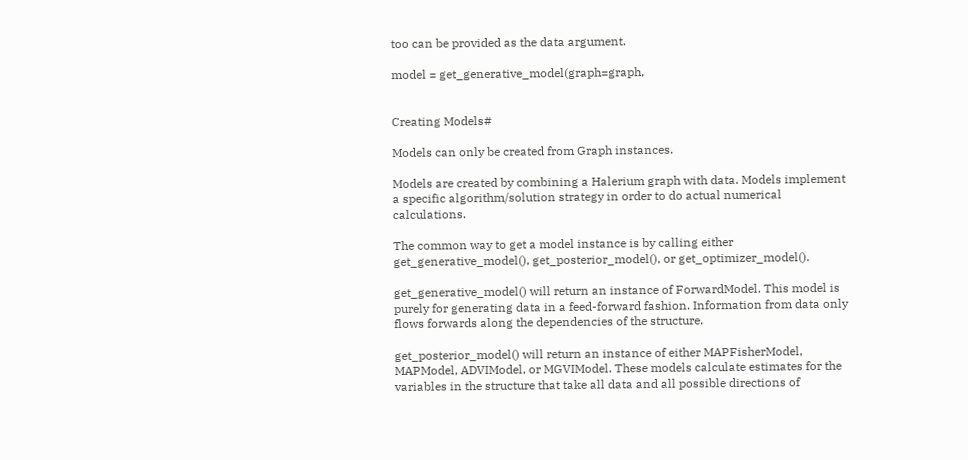too can be provided as the data argument.

model = get_generative_model(graph=graph,


Creating Models#

Models can only be created from Graph instances.

Models are created by combining a Halerium graph with data. Models implement a specific algorithm/solution strategy in order to do actual numerical calculations.

The common way to get a model instance is by calling either get_generative_model(), get_posterior_model(), or get_optimizer_model().

get_generative_model() will return an instance of ForwardModel. This model is purely for generating data in a feed-forward fashion. Information from data only flows forwards along the dependencies of the structure.

get_posterior_model() will return an instance of either MAPFisherModel, MAPModel, ADVIModel, or MGVIModel. These models calculate estimates for the variables in the structure that take all data and all possible directions of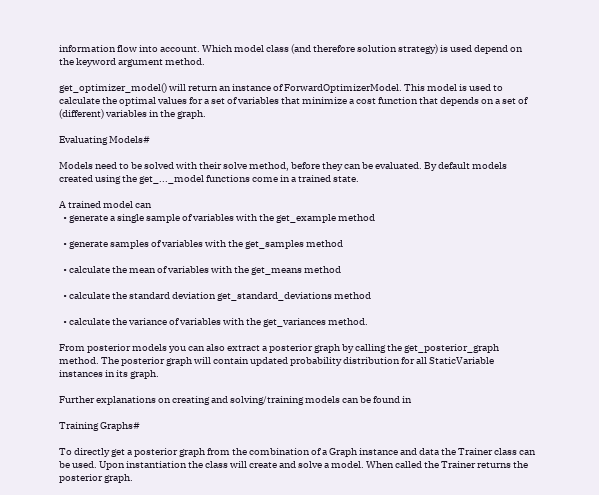information flow into account. Which model class (and therefore solution strategy) is used depend on the keyword argument method.

get_optimizer_model() will return an instance of ForwardOptimizerModel. This model is used to calculate the optimal values for a set of variables that minimize a cost function that depends on a set of (different) variables in the graph.

Evaluating Models#

Models need to be solved with their solve method, before they can be evaluated. By default models created using the get_..._model functions come in a trained state.

A trained model can
  • generate a single sample of variables with the get_example method

  • generate samples of variables with the get_samples method

  • calculate the mean of variables with the get_means method

  • calculate the standard deviation get_standard_deviations method

  • calculate the variance of variables with the get_variances method.

From posterior models you can also extract a posterior graph by calling the get_posterior_graph method. The posterior graph will contain updated probability distribution for all StaticVariable instances in its graph.

Further explanations on creating and solving/training models can be found in

Training Graphs#

To directly get a posterior graph from the combination of a Graph instance and data the Trainer class can be used. Upon instantiation the class will create and solve a model. When called the Trainer returns the posterior graph.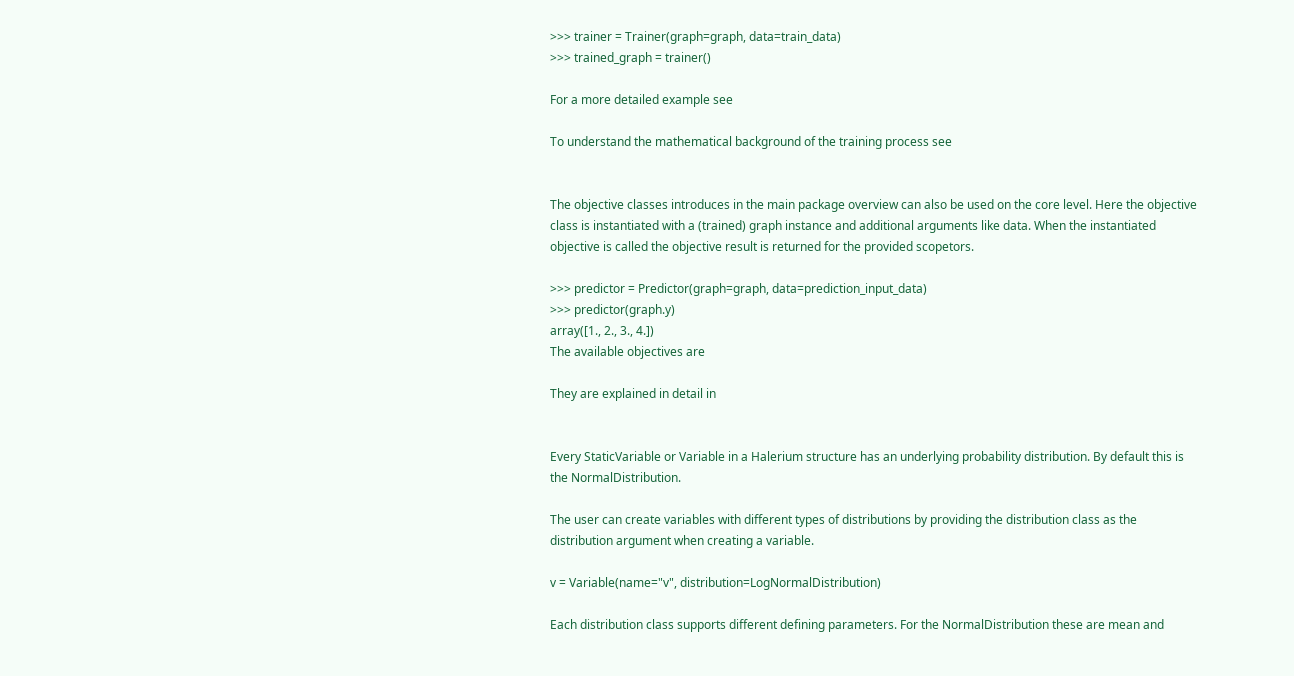>>> trainer = Trainer(graph=graph, data=train_data)
>>> trained_graph = trainer()

For a more detailed example see

To understand the mathematical background of the training process see


The objective classes introduces in the main package overview can also be used on the core level. Here the objective class is instantiated with a (trained) graph instance and additional arguments like data. When the instantiated objective is called the objective result is returned for the provided scopetors.

>>> predictor = Predictor(graph=graph, data=prediction_input_data)
>>> predictor(graph.y)
array([1., 2., 3., 4.])
The available objectives are

They are explained in detail in


Every StaticVariable or Variable in a Halerium structure has an underlying probability distribution. By default this is the NormalDistribution.

The user can create variables with different types of distributions by providing the distribution class as the distribution argument when creating a variable.

v = Variable(name="v", distribution=LogNormalDistribution)

Each distribution class supports different defining parameters. For the NormalDistribution these are mean and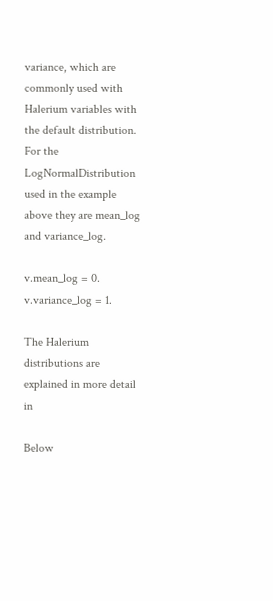variance, which are commonly used with Halerium variables with the default distribution. For the LogNormalDistribution used in the example above they are mean_log and variance_log.

v.mean_log = 0.
v.variance_log = 1.

The Halerium distributions are explained in more detail in

Below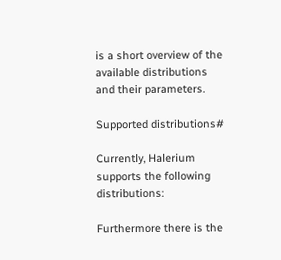is a short overview of the available distributions and their parameters.

Supported distributions#

Currently, Halerium supports the following distributions:

Furthermore there is the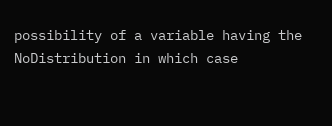possibility of a variable having the NoDistribution in which case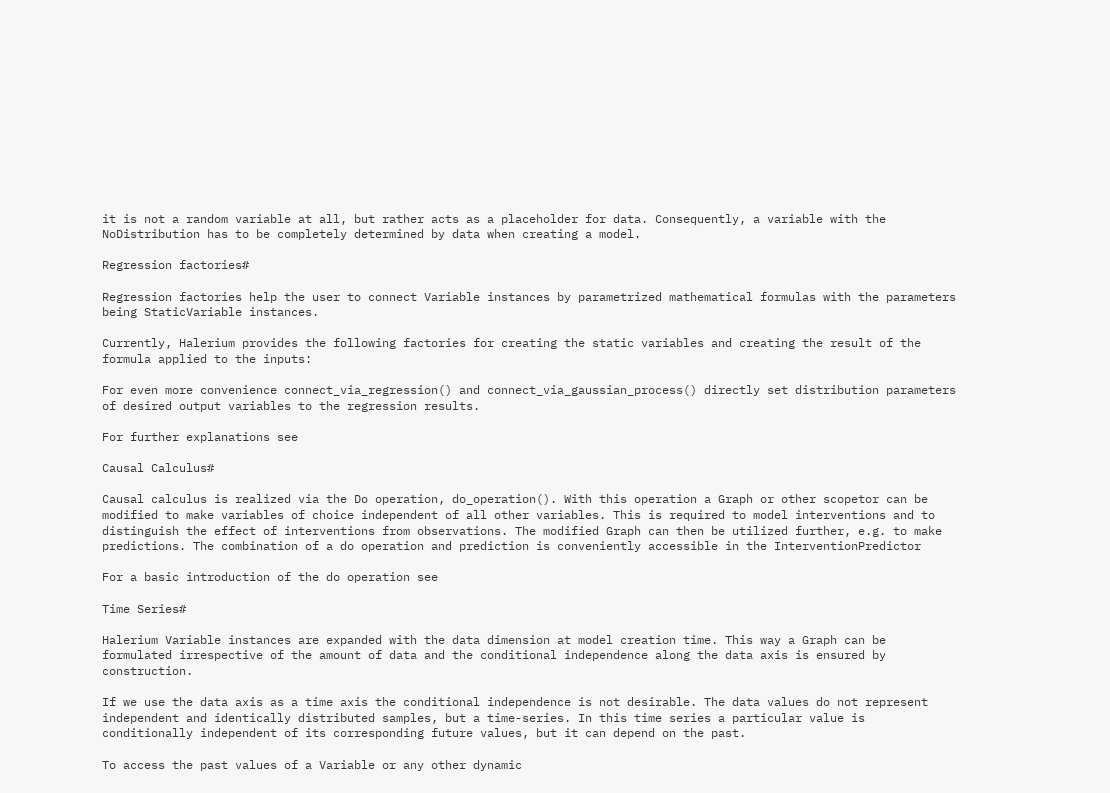it is not a random variable at all, but rather acts as a placeholder for data. Consequently, a variable with the NoDistribution has to be completely determined by data when creating a model.

Regression factories#

Regression factories help the user to connect Variable instances by parametrized mathematical formulas with the parameters being StaticVariable instances.

Currently, Halerium provides the following factories for creating the static variables and creating the result of the formula applied to the inputs:

For even more convenience connect_via_regression() and connect_via_gaussian_process() directly set distribution parameters of desired output variables to the regression results.

For further explanations see

Causal Calculus#

Causal calculus is realized via the Do operation, do_operation(). With this operation a Graph or other scopetor can be modified to make variables of choice independent of all other variables. This is required to model interventions and to distinguish the effect of interventions from observations. The modified Graph can then be utilized further, e.g. to make predictions. The combination of a do operation and prediction is conveniently accessible in the InterventionPredictor

For a basic introduction of the do operation see

Time Series#

Halerium Variable instances are expanded with the data dimension at model creation time. This way a Graph can be formulated irrespective of the amount of data and the conditional independence along the data axis is ensured by construction.

If we use the data axis as a time axis the conditional independence is not desirable. The data values do not represent independent and identically distributed samples, but a time-series. In this time series a particular value is conditionally independent of its corresponding future values, but it can depend on the past.

To access the past values of a Variable or any other dynamic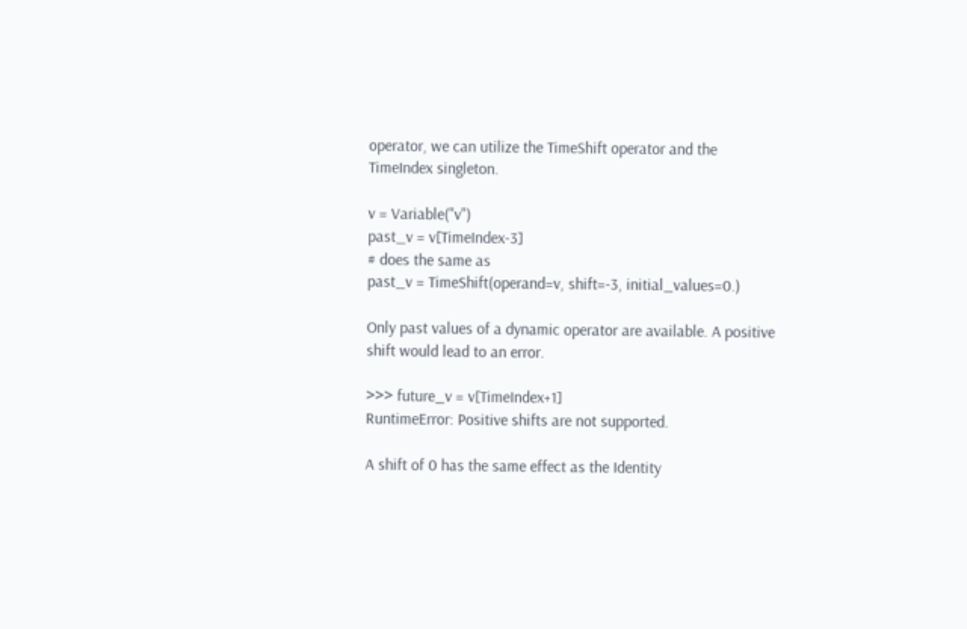operator, we can utilize the TimeShift operator and the TimeIndex singleton.

v = Variable("v")
past_v = v[TimeIndex-3]
# does the same as
past_v = TimeShift(operand=v, shift=-3, initial_values=0.)

Only past values of a dynamic operator are available. A positive shift would lead to an error.

>>> future_v = v[TimeIndex+1]
RuntimeError: Positive shifts are not supported.

A shift of 0 has the same effect as the Identity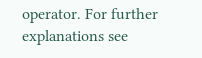operator. For further explanations see